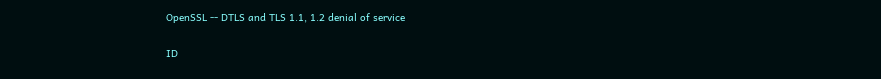OpenSSL -- DTLS and TLS 1.1, 1.2 denial of service

ID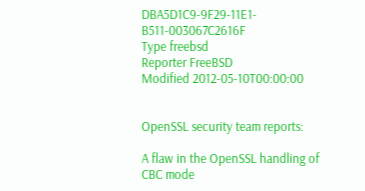DBA5D1C9-9F29-11E1-B511-003067C2616F
Type freebsd
Reporter FreeBSD
Modified 2012-05-10T00:00:00


OpenSSL security team reports:

A flaw in the OpenSSL handling of CBC mode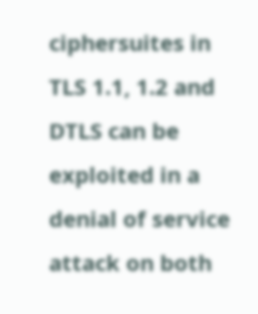ciphersuites in TLS 1.1, 1.2 and DTLS can be exploited in a denial of service attack on both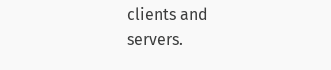clients and servers.